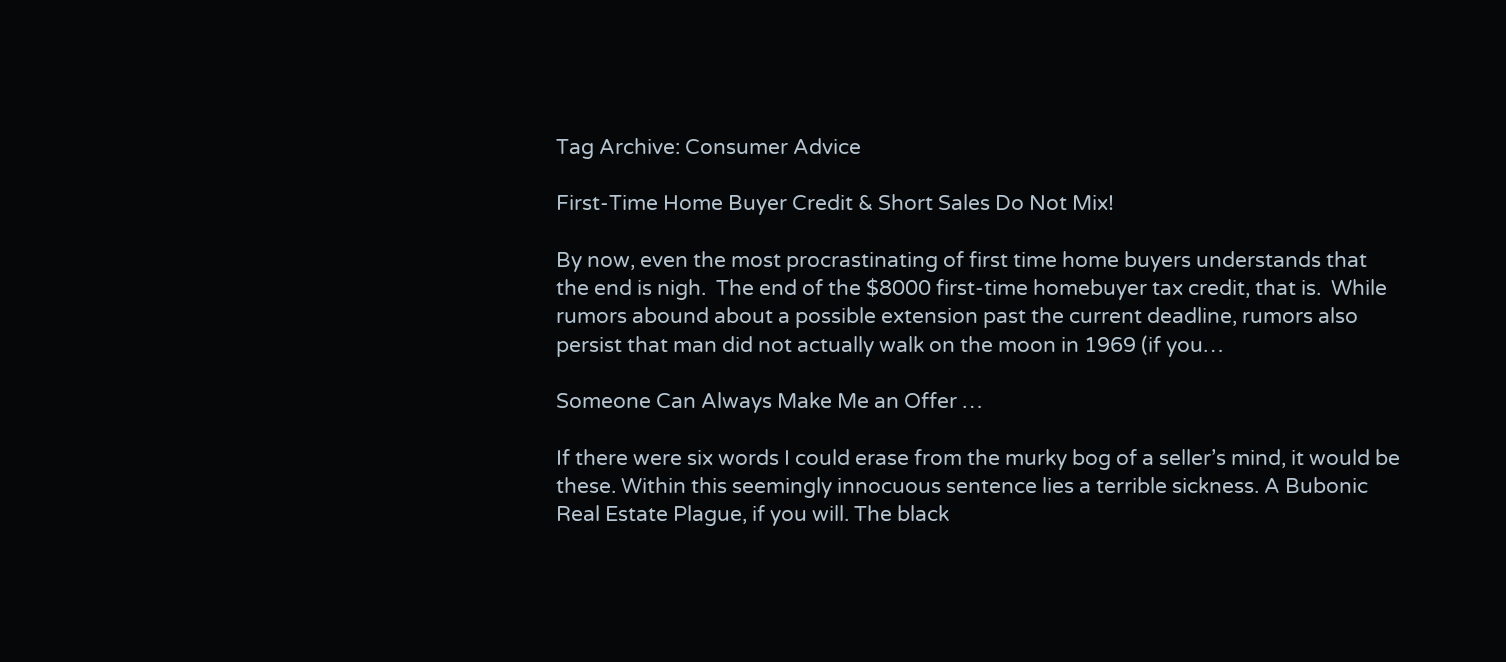Tag Archive: Consumer Advice

First-Time Home Buyer Credit & Short Sales Do Not Mix!

By now, even the most procrastinating of first time home buyers understands that the end is nigh.  The end of the $8000 first-time homebuyer tax credit, that is.  While rumors abound about a possible extension past the current deadline, rumors also persist that man did not actually walk on the moon in 1969 (if you…

Someone Can Always Make Me an Offer …

If there were six words I could erase from the murky bog of a seller’s mind, it would be these. Within this seemingly innocuous sentence lies a terrible sickness. A Bubonic Real Estate Plague, if you will. The black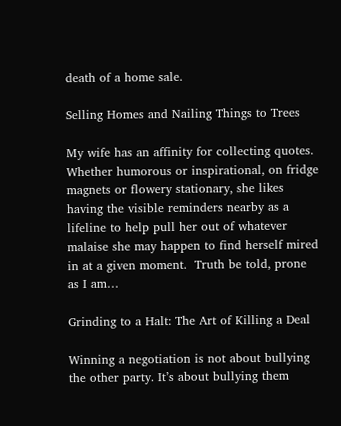death of a home sale.

Selling Homes and Nailing Things to Trees

My wife has an affinity for collecting quotes.  Whether humorous or inspirational, on fridge magnets or flowery stationary, she likes having the visible reminders nearby as a lifeline to help pull her out of whatever malaise she may happen to find herself mired in at a given moment.  Truth be told, prone as I am…

Grinding to a Halt: The Art of Killing a Deal

Winning a negotiation is not about bullying the other party. It’s about bullying them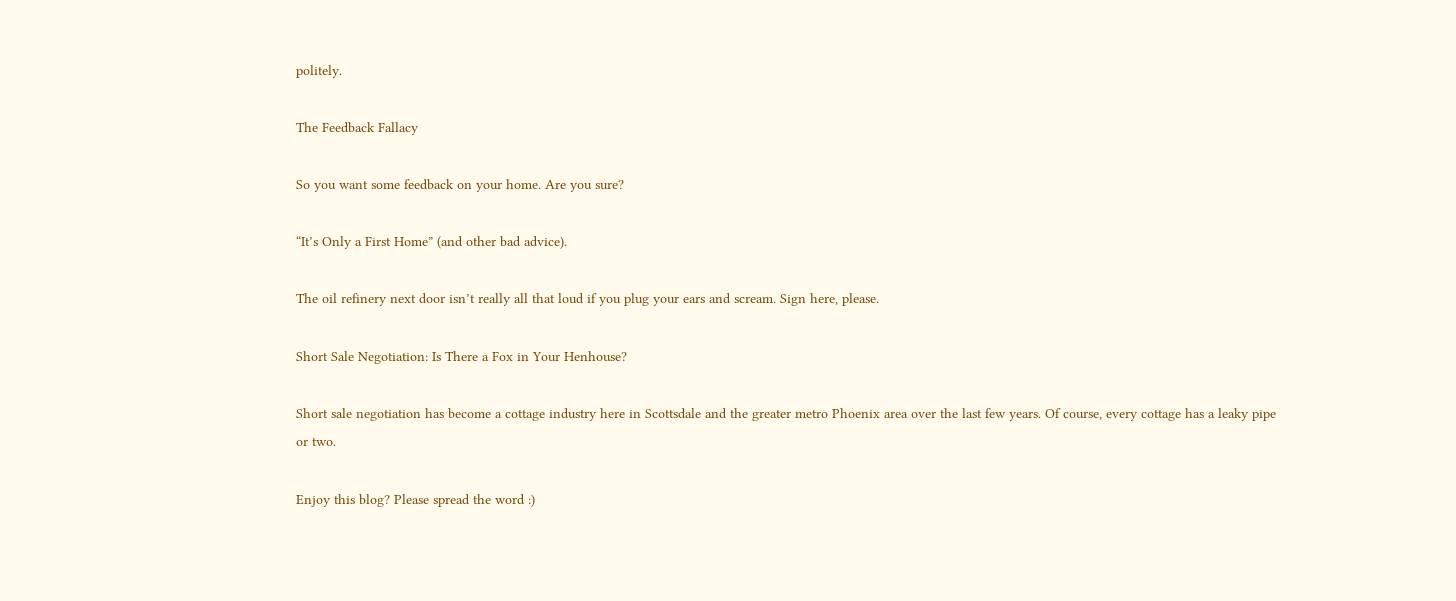politely.

The Feedback Fallacy

So you want some feedback on your home. Are you sure?

“It’s Only a First Home” (and other bad advice).

The oil refinery next door isn’t really all that loud if you plug your ears and scream. Sign here, please.

Short Sale Negotiation: Is There a Fox in Your Henhouse?

Short sale negotiation has become a cottage industry here in Scottsdale and the greater metro Phoenix area over the last few years. Of course, every cottage has a leaky pipe or two.

Enjoy this blog? Please spread the word :)